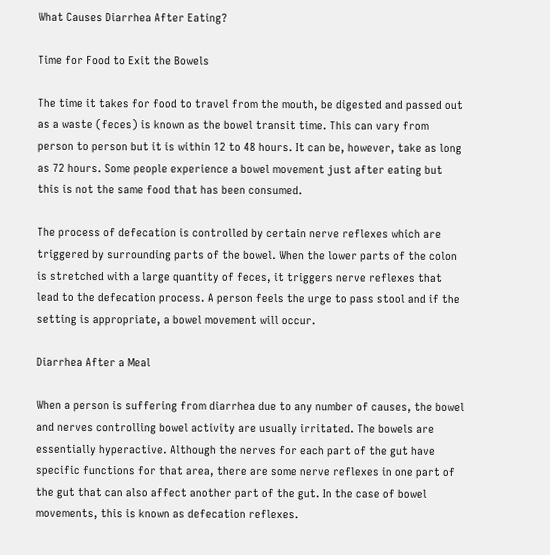What Causes Diarrhea After Eating?

Time for Food to Exit the Bowels

The time it takes for food to travel from the mouth, be digested and passed out as a waste (feces) is known as the bowel transit time. This can vary from person to person but it is within 12 to 48 hours. It can be, however, take as long as 72 hours. Some people experience a bowel movement just after eating but this is not the same food that has been consumed.

The process of defecation is controlled by certain nerve reflexes which are triggered by surrounding parts of the bowel. When the lower parts of the colon is stretched with a large quantity of feces, it triggers nerve reflexes that lead to the defecation process. A person feels the urge to pass stool and if the setting is appropriate, a bowel movement will occur.

Diarrhea After a Meal

When a person is suffering from diarrhea due to any number of causes, the bowel and nerves controlling bowel activity are usually irritated. The bowels are essentially hyperactive. Although the nerves for each part of the gut have specific functions for that area, there are some nerve reflexes in one part of the gut that can also affect another part of the gut. In the case of bowel movements, this is known as defecation reflexes.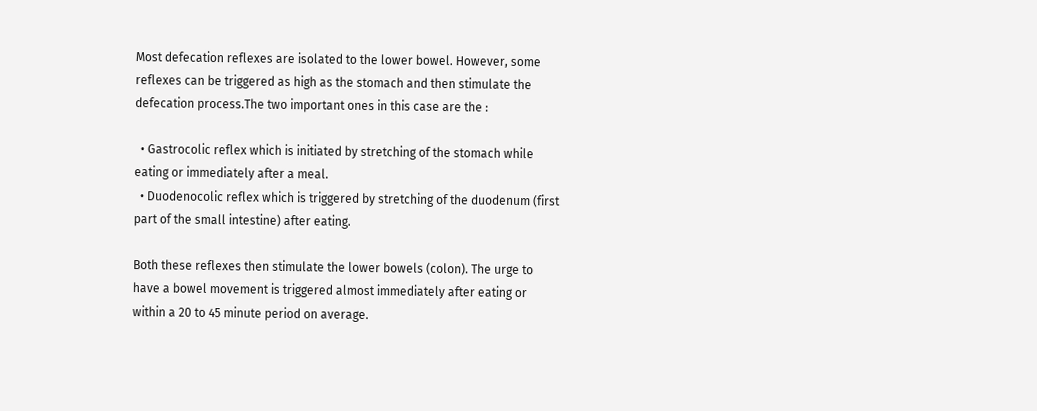Most defecation reflexes are isolated to the lower bowel. However, some reflexes can be triggered as high as the stomach and then stimulate the defecation process.The two important ones in this case are the :

  • Gastrocolic reflex which is initiated by stretching of the stomach while eating or immediately after a meal.
  • Duodenocolic reflex which is triggered by stretching of the duodenum (first part of the small intestine) after eating.

Both these reflexes then stimulate the lower bowels (colon). The urge to have a bowel movement is triggered almost immediately after eating or within a 20 to 45 minute period on average.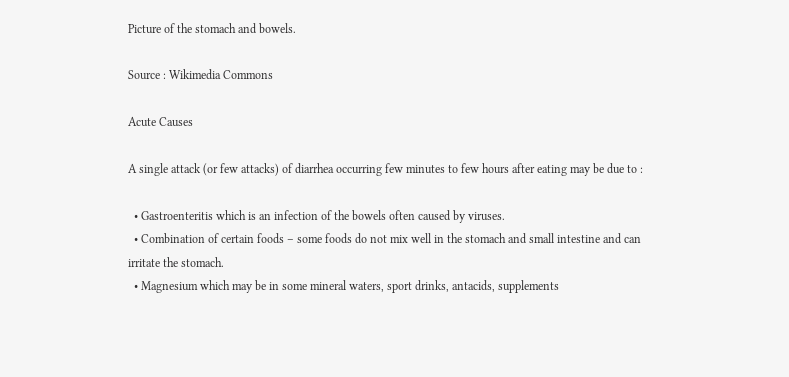Picture of the stomach and bowels.

Source : Wikimedia Commons

Acute Causes

A single attack (or few attacks) of diarrhea occurring few minutes to few hours after eating may be due to :

  • Gastroenteritis which is an infection of the bowels often caused by viruses.
  • Combination of certain foods – some foods do not mix well in the stomach and small intestine and can irritate the stomach.
  • Magnesium which may be in some mineral waters, sport drinks, antacids, supplements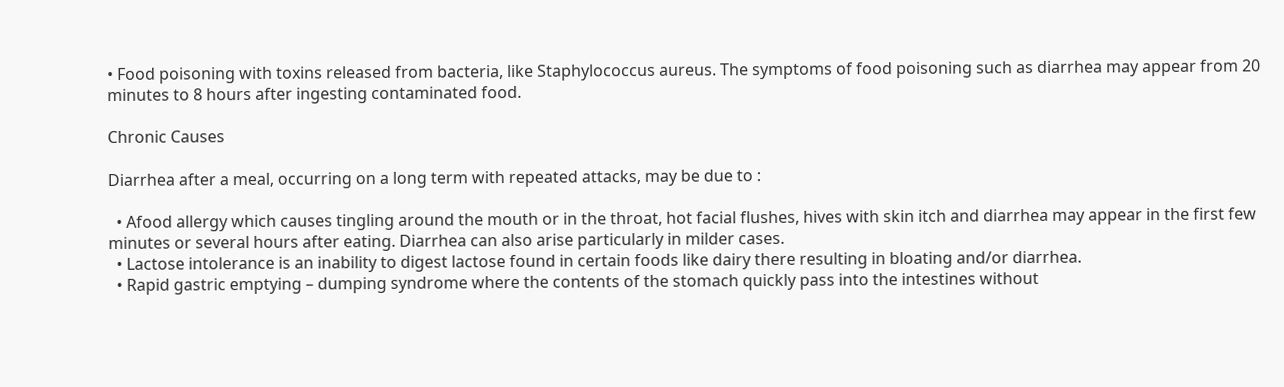• Food poisoning with toxins released from bacteria, like Staphylococcus aureus. The symptoms of food poisoning such as diarrhea may appear from 20 minutes to 8 hours after ingesting contaminated food.

Chronic Causes

Diarrhea after a meal, occurring on a long term with repeated attacks, may be due to :

  • Afood allergy which causes tingling around the mouth or in the throat, hot facial flushes, hives with skin itch and diarrhea may appear in the first few minutes or several hours after eating. Diarrhea can also arise particularly in milder cases.
  • Lactose intolerance is an inability to digest lactose found in certain foods like dairy there resulting in bloating and/or diarrhea.
  • Rapid gastric emptying – dumping syndrome where the contents of the stomach quickly pass into the intestines without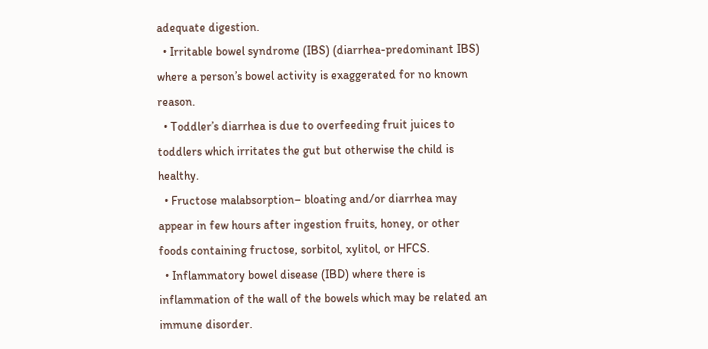adequate digestion.
  • Irritable bowel syndrome (IBS) (diarrhea-predominant IBS) where a person’s bowel activity is exaggerated for no known reason.
  • Toddler’s diarrhea is due to overfeeding fruit juices to toddlers which irritates the gut but otherwise the child is healthy.
  • Fructose malabsorption– bloating and/or diarrhea may appear in few hours after ingestion fruits, honey, or other foods containing fructose, sorbitol, xylitol, or HFCS.
  • Inflammatory bowel disease (IBD) where there is inflammation of the wall of the bowels which may be related an immune disorder.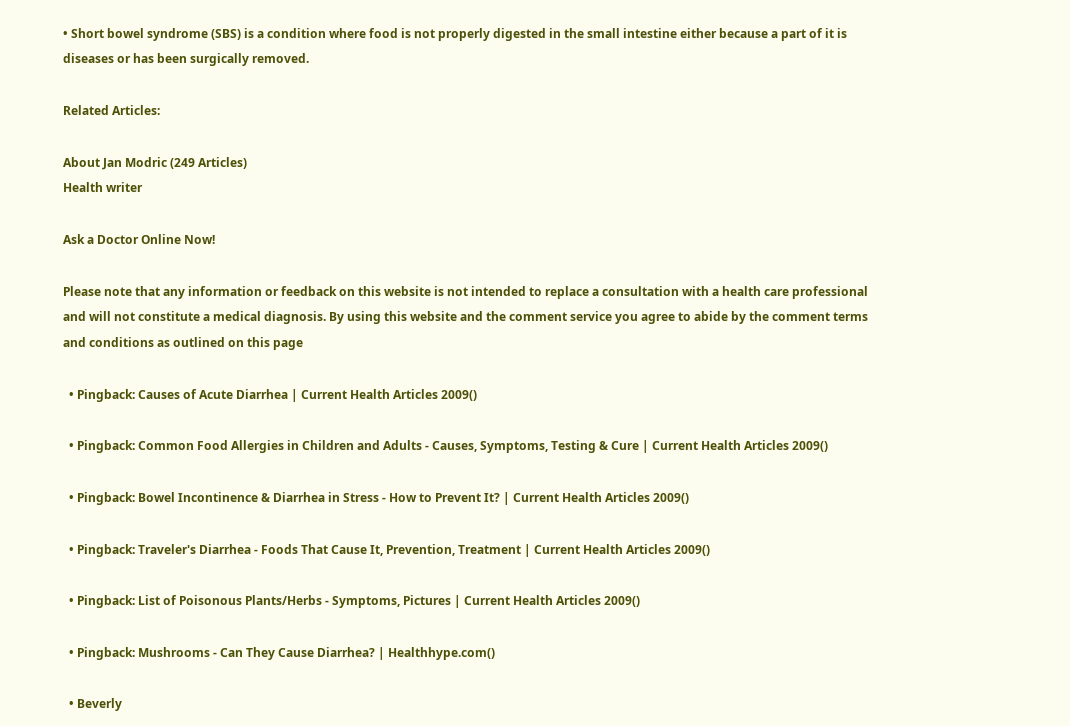• Short bowel syndrome (SBS) is a condition where food is not properly digested in the small intestine either because a part of it is diseases or has been surgically removed.

Related Articles:

About Jan Modric (249 Articles)
Health writer

Ask a Doctor Online Now!

Please note that any information or feedback on this website is not intended to replace a consultation with a health care professional and will not constitute a medical diagnosis. By using this website and the comment service you agree to abide by the comment terms and conditions as outlined on this page

  • Pingback: Causes of Acute Diarrhea | Current Health Articles 2009()

  • Pingback: Common Food Allergies in Children and Adults - Causes, Symptoms, Testing & Cure | Current Health Articles 2009()

  • Pingback: Bowel Incontinence & Diarrhea in Stress - How to Prevent It? | Current Health Articles 2009()

  • Pingback: Traveler's Diarrhea - Foods That Cause It, Prevention, Treatment | Current Health Articles 2009()

  • Pingback: List of Poisonous Plants/Herbs - Symptoms, Pictures | Current Health Articles 2009()

  • Pingback: Mushrooms - Can They Cause Diarrhea? | Healthhype.com()

  • Beverly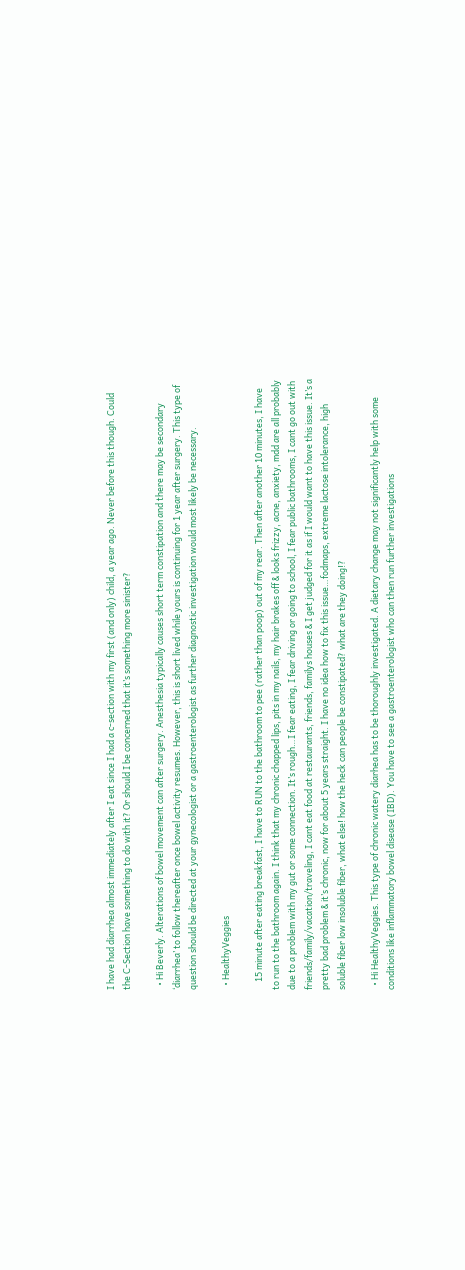I have had diarrhea almost immediately after I eat since I had a c-section with my first (and only) child, a year ago. Never before this though. Could the C-Section have something to do with it? Or should I be concerned that it’s something more sinister?

  • Hi Beverly. Alterations of bowel movement can after surgery. Anesthesia typically causes short term constipation and there may be secondary ‘diarrhea’ to follow thereafter once bowel activity resumes. However, this is short lived while yours is continuing for 1 year after surgery. This type of question should be directed at your gynecologist or a gastroenterologist as further diagnostic investigation would most likely be necessary.

  • HealthyVeggies

    15 minute after eating breakfast, I have to RUN to the bathroom to pee (rather than poop) out of my rear. Then after another 10 minutes, I have to run to the bathroom again. I think that my chronic chapped lips, pits in my nails, my hair brakes off & looks frizzy, acne, anxiety, mdd are all probably due to a problem with my gut or some connection. It’s rough…I fear eating, I fear driving or going to school, I fear public bathrooms, I cant go out with friends/family/vacation/traveling, I cant eat food at restaurants, friends, familys houses & I get judged for it as if I would want to have this issue. It’s a pretty bad problem & it’s chronic, now for about 5 years straight. I have no idea how to fix this issue…fodmaps, extreme lactose intolerance, high soluble fiber low insoluble fiber, what else! how the heck can people be constipated? what are they doing!?

  • Hi HealthyVeggies. This type of chronic watery diarhea has to be thoroughly investigated. A dietary change may not significantly help with some conditions like inflammatory bowel disease (IBD). You have to see a gastroenterologist who can then run further investigations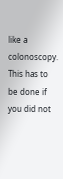like a colonoscopy. This has to be done if you did not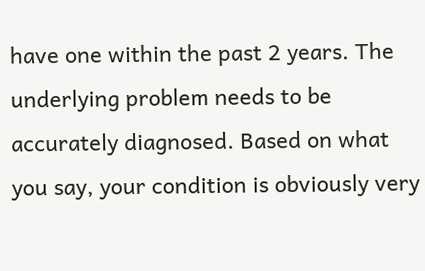have one within the past 2 years. The underlying problem needs to be accurately diagnosed. Based on what you say, your condition is obviously very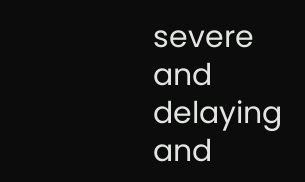severe and delaying and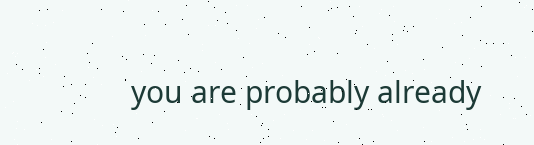you are probably already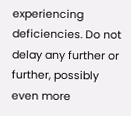experiencing deficiencies. Do not delay any further or further, possibly even more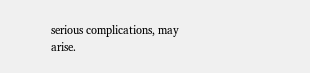serious complications, may arise.